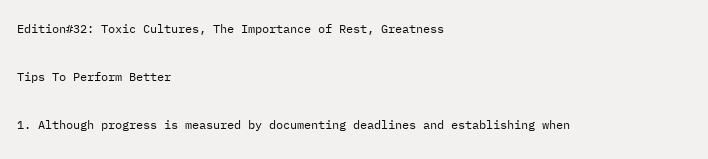Edition#32: Toxic Cultures, The Importance of Rest, Greatness

Tips To Perform Better

1. Although progress is measured by documenting deadlines and establishing when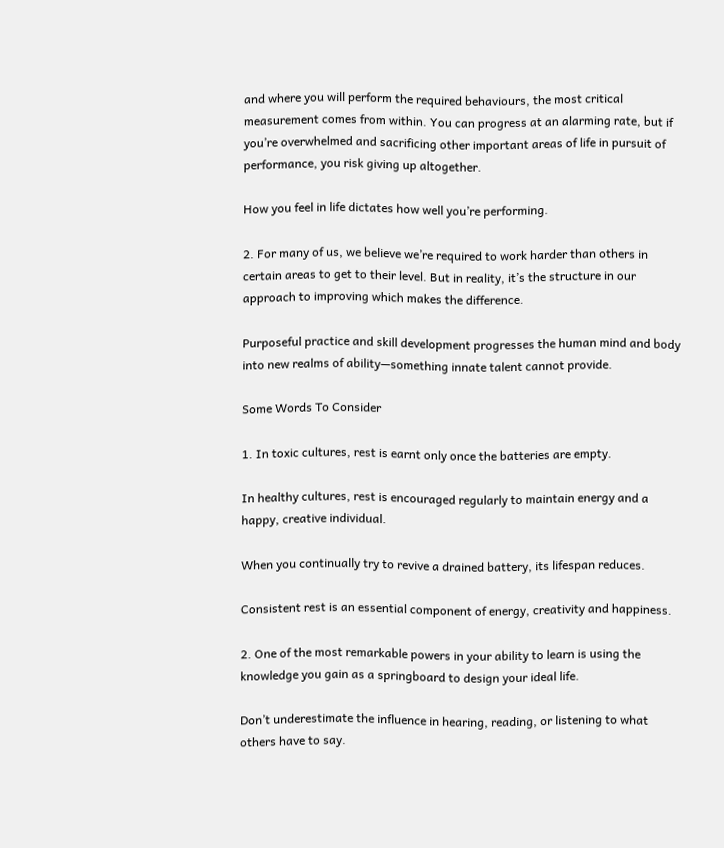and where you will perform the required behaviours, the most critical measurement comes from within. You can progress at an alarming rate, but if you’re overwhelmed and sacrificing other important areas of life in pursuit of performance, you risk giving up altogether.

How you feel in life dictates how well you’re performing.

2. For many of us, we believe we’re required to work harder than others in certain areas to get to their level. But in reality, it’s the structure in our approach to improving which makes the difference.

Purposeful practice and skill development progresses the human mind and body into new realms of ability—something innate talent cannot provide.

Some Words To Consider

1. In toxic cultures, rest is earnt only once the batteries are empty.

In healthy cultures, rest is encouraged regularly to maintain energy and a happy, creative individual.

When you continually try to revive a drained battery, its lifespan reduces.

Consistent rest is an essential component of energy, creativity and happiness.

2. One of the most remarkable powers in your ability to learn is using the knowledge you gain as a springboard to design your ideal life.

Don’t underestimate the influence in hearing, reading, or listening to what others have to say.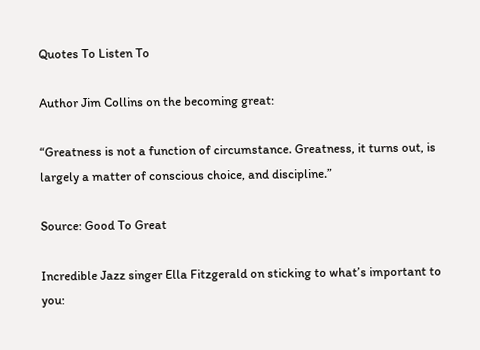Quotes To Listen To

Author Jim Collins on the becoming great:

“Greatness is not a function of circumstance. Greatness, it turns out, is largely a matter of conscious choice, and discipline.”

Source: Good To Great

Incredible Jazz singer Ella Fitzgerald on sticking to what’s important to you: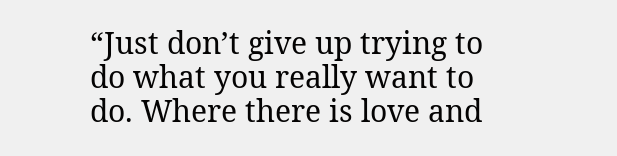“Just don’t give up trying to do what you really want to do. Where there is love and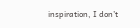inspiration, I don’t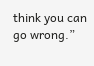think you can go wrong.”